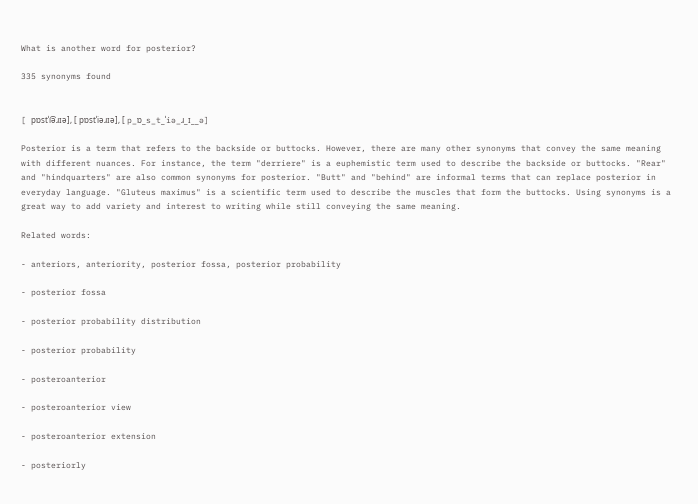What is another word for posterior?

335 synonyms found


[ pɒstˈi͡əɹɪə], [ pɒstˈiəɹɪə], [ p_ɒ_s_t_ˈiə_ɹ_ɪ__ə]

Posterior is a term that refers to the backside or buttocks. However, there are many other synonyms that convey the same meaning with different nuances. For instance, the term "derriere" is a euphemistic term used to describe the backside or buttocks. "Rear" and "hindquarters" are also common synonyms for posterior. "Butt" and "behind" are informal terms that can replace posterior in everyday language. "Gluteus maximus" is a scientific term used to describe the muscles that form the buttocks. Using synonyms is a great way to add variety and interest to writing while still conveying the same meaning.

Related words:

- anteriors, anteriority, posterior fossa, posterior probability

- posterior fossa

- posterior probability distribution

- posterior probability

- posteroanterior

- posteroanterior view

- posteroanterior extension

- posteriorly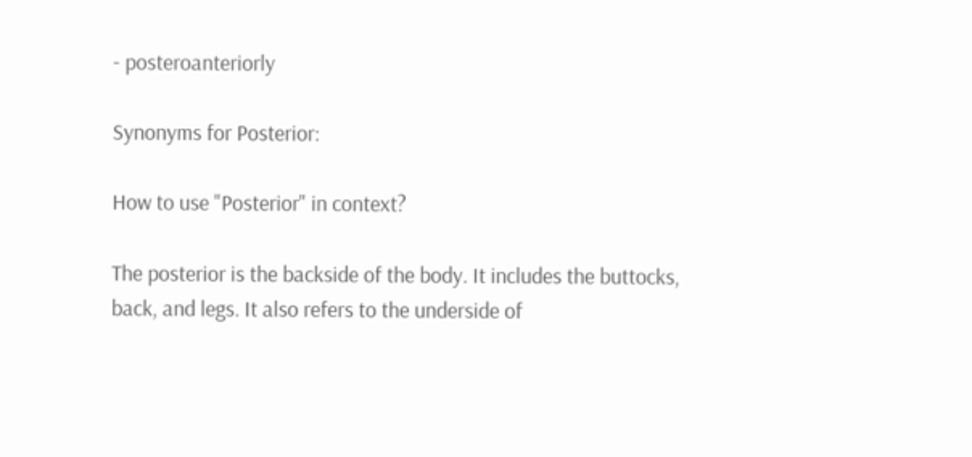- posteroanteriorly

Synonyms for Posterior:

How to use "Posterior" in context?

The posterior is the backside of the body. It includes the buttocks, back, and legs. It also refers to the underside of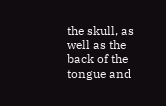the skull, as well as the back of the tongue and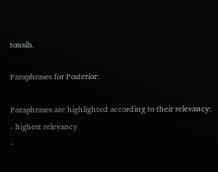tonsils.

Paraphrases for Posterior:

Paraphrases are highlighted according to their relevancy:
- highest relevancy
-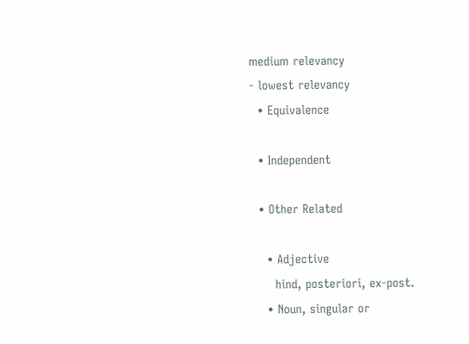medium relevancy
- lowest relevancy
  • Equivalence

  • Independent

  • Other Related

    • Adjective
      hind, posteriori, ex-post.
    • Noun, singular or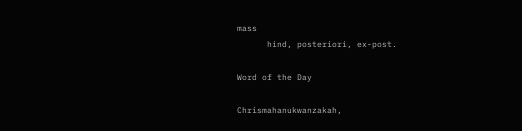mass
      hind, posteriori, ex-post.

Word of the Day

Chrismahanukwanzakah,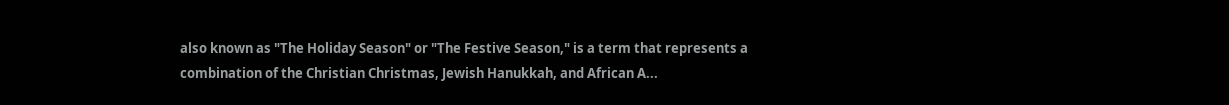also known as "The Holiday Season" or "The Festive Season," is a term that represents a combination of the Christian Christmas, Jewish Hanukkah, and African A...